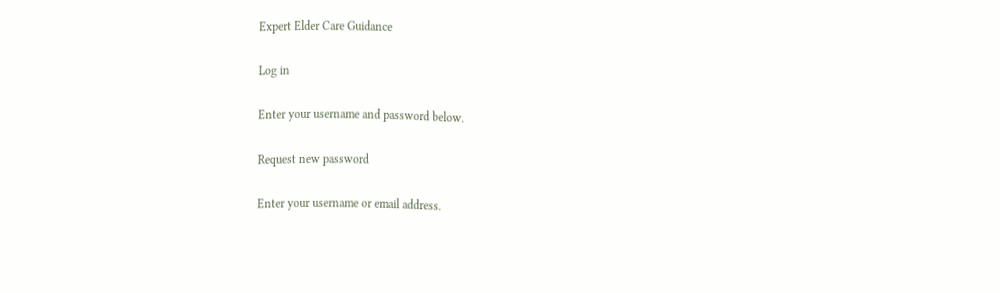Expert Elder Care Guidance

Log in

Enter your username and password below.

Request new password

Enter your username or email address.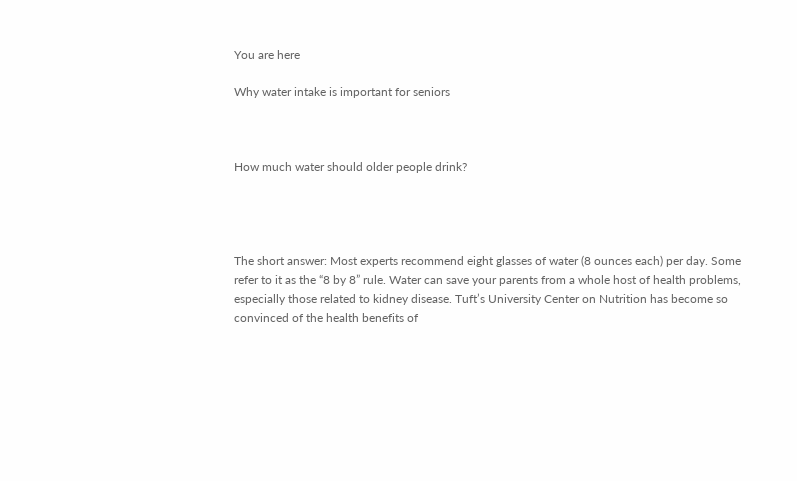You are here

Why water intake is important for seniors



How much water should older people drink?




The short answer: Most experts recommend eight glasses of water (8 ounces each) per day. Some refer to it as the “8 by 8” rule. Water can save your parents from a whole host of health problems, especially those related to kidney disease. Tuft’s University Center on Nutrition has become so convinced of the health benefits of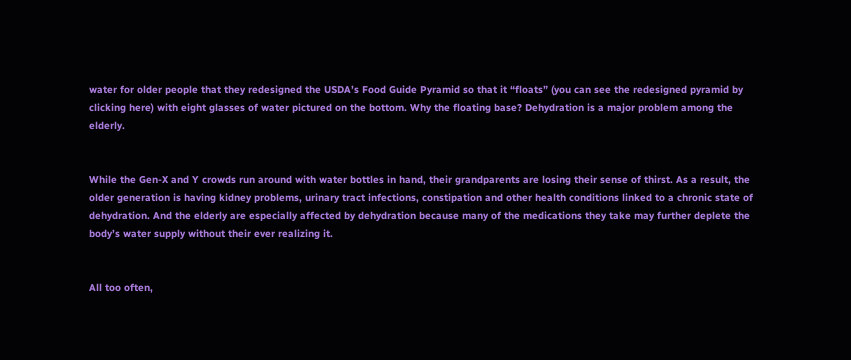water for older people that they redesigned the USDA’s Food Guide Pyramid so that it “floats” (you can see the redesigned pyramid by clicking here) with eight glasses of water pictured on the bottom. Why the floating base? Dehydration is a major problem among the elderly.


While the Gen-X and Y crowds run around with water bottles in hand, their grandparents are losing their sense of thirst. As a result, the older generation is having kidney problems, urinary tract infections, constipation and other health conditions linked to a chronic state of dehydration. And the elderly are especially affected by dehydration because many of the medications they take may further deplete the body’s water supply without their ever realizing it.


All too often,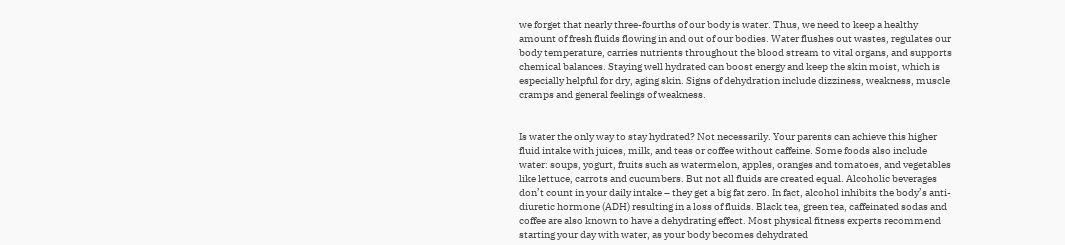we forget that nearly three-fourths of our body is water. Thus, we need to keep a healthy amount of fresh fluids flowing in and out of our bodies. Water flushes out wastes, regulates our body temperature, carries nutrients throughout the blood stream to vital organs, and supports chemical balances. Staying well hydrated can boost energy and keep the skin moist, which is especially helpful for dry, aging skin. Signs of dehydration include dizziness, weakness, muscle cramps and general feelings of weakness.


Is water the only way to stay hydrated? Not necessarily. Your parents can achieve this higher fluid intake with juices, milk, and teas or coffee without caffeine. Some foods also include water: soups, yogurt, fruits such as watermelon, apples, oranges and tomatoes, and vegetables like lettuce, carrots and cucumbers. But not all fluids are created equal. Alcoholic beverages don’t count in your daily intake – they get a big fat zero. In fact, alcohol inhibits the body’s anti-diuretic hormone (ADH) resulting in a loss of fluids. Black tea, green tea, caffeinated sodas and coffee are also known to have a dehydrating effect. Most physical fitness experts recommend starting your day with water, as your body becomes dehydrated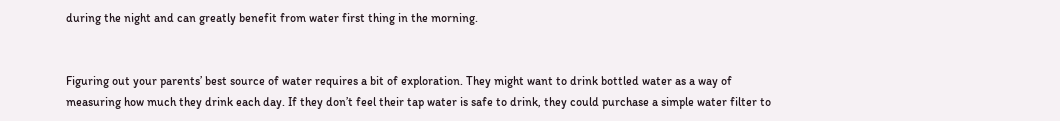during the night and can greatly benefit from water first thing in the morning.


Figuring out your parents’ best source of water requires a bit of exploration. They might want to drink bottled water as a way of measuring how much they drink each day. If they don’t feel their tap water is safe to drink, they could purchase a simple water filter to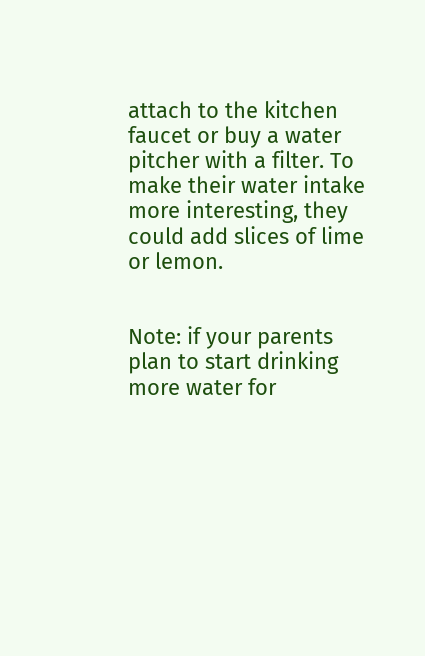attach to the kitchen faucet or buy a water pitcher with a filter. To make their water intake more interesting, they could add slices of lime or lemon.


Note: if your parents plan to start drinking more water for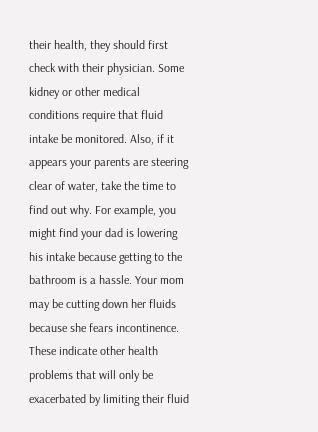their health, they should first check with their physician. Some kidney or other medical conditions require that fluid intake be monitored. Also, if it appears your parents are steering clear of water, take the time to find out why. For example, you might find your dad is lowering his intake because getting to the bathroom is a hassle. Your mom may be cutting down her fluids because she fears incontinence. These indicate other health problems that will only be exacerbated by limiting their fluid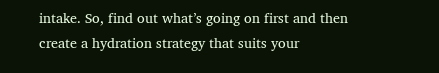intake. So, find out what’s going on first and then create a hydration strategy that suits your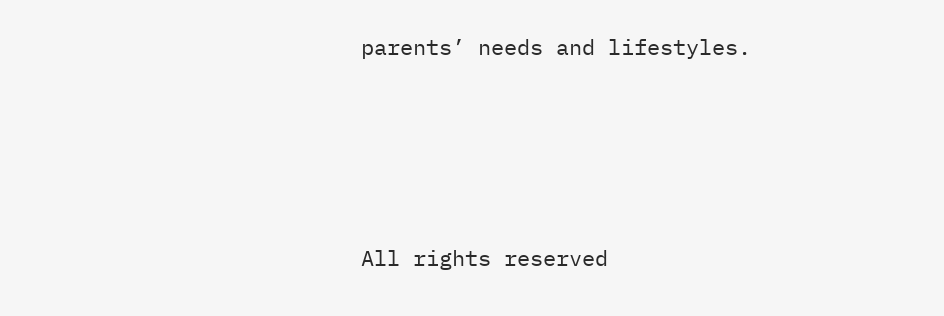parents’ needs and lifestyles.





All rights reserved